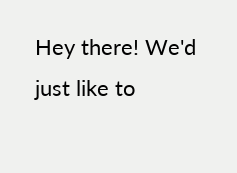Hey there! We'd just like to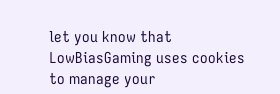let you know that LowBiasGaming uses cookies to manage your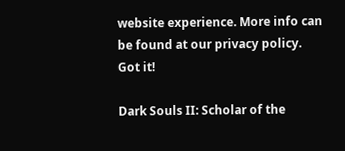website experience. More info can be found at our privacy policy.
Got it!

Dark Souls II: Scholar of the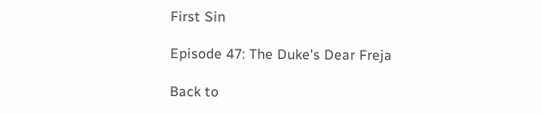First Sin

Episode 47: The Duke's Dear Freja

Back to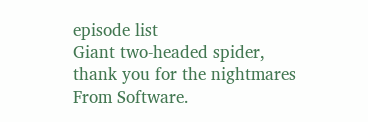episode list
Giant two-headed spider, thank you for the nightmares From Software.